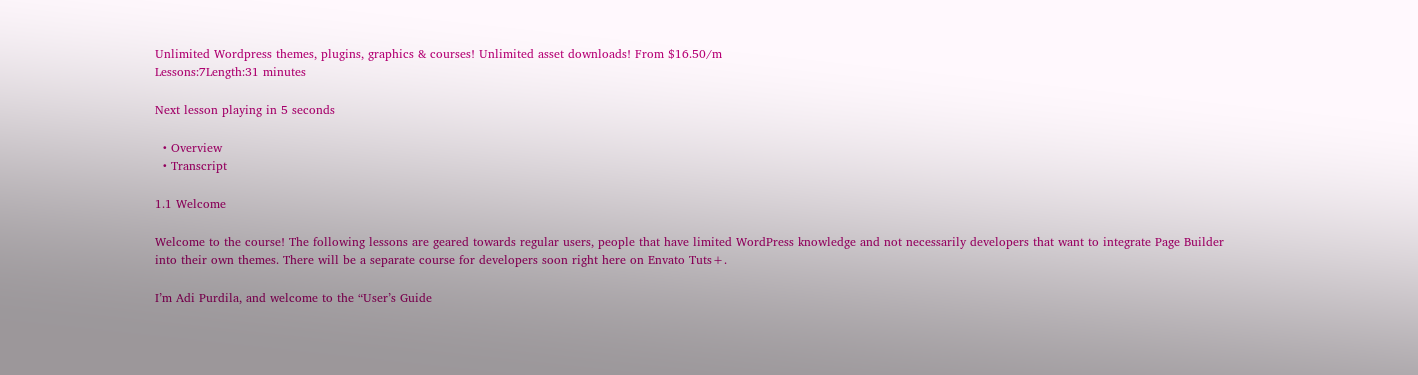Unlimited Wordpress themes, plugins, graphics & courses! Unlimited asset downloads! From $16.50/m
Lessons:7Length:31 minutes

Next lesson playing in 5 seconds

  • Overview
  • Transcript

1.1 Welcome

Welcome to the course! The following lessons are geared towards regular users, people that have limited WordPress knowledge and not necessarily developers that want to integrate Page Builder into their own themes. There will be a separate course for developers soon right here on Envato Tuts+.

I’m Adi Purdila, and welcome to the “User’s Guide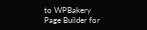to WPBakery Page Builder for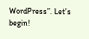WordPress”. Let’s begin!